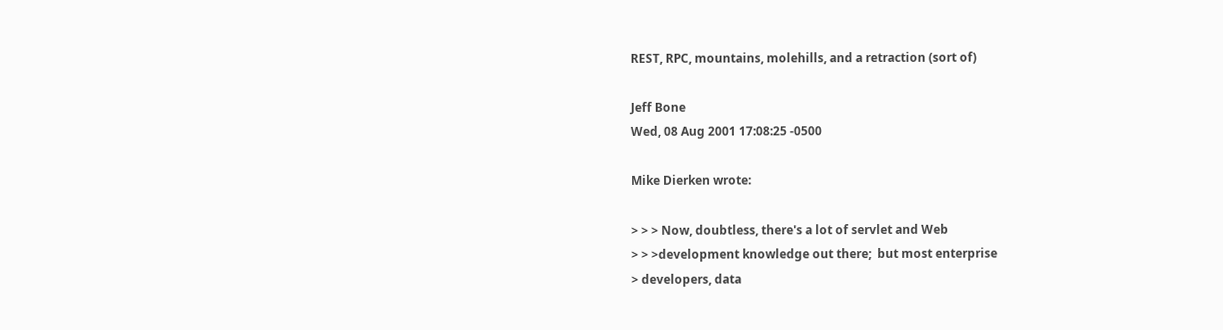REST, RPC, mountains, molehills, and a retraction (sort of)

Jeff Bone
Wed, 08 Aug 2001 17:08:25 -0500

Mike Dierken wrote:

> > > Now, doubtless, there's a lot of servlet and Web
> > >development knowledge out there;  but most enterprise
> developers, data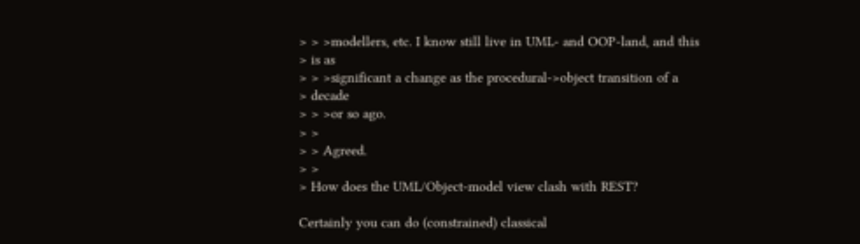> > >modellers, etc. I know still live in UML- and OOP-land, and this
> is as
> > >significant a change as the procedural->object transition of a
> decade
> > >or so ago.
> >
> > Agreed.
> >
> How does the UML/Object-model view clash with REST?

Certainly you can do (constrained) classical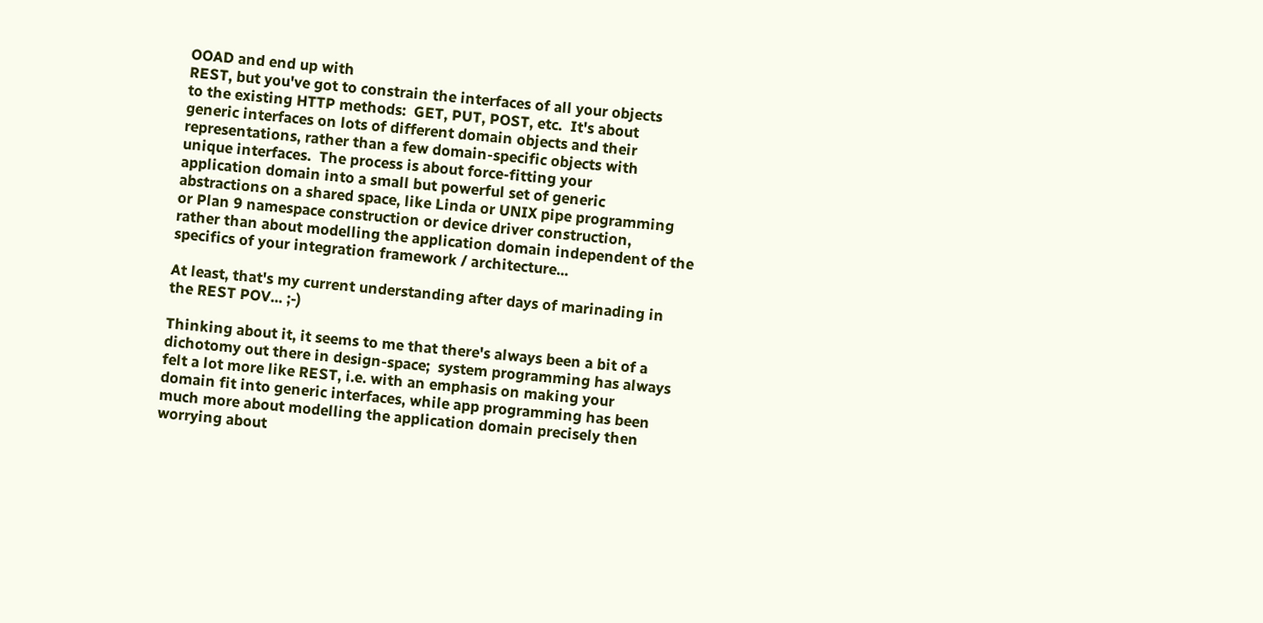OOAD and end up with
REST, but you've got to constrain the interfaces of all your objects
to the existing HTTP methods:  GET, PUT, POST, etc.  It's about
generic interfaces on lots of different domain objects and their
representations, rather than a few domain-specific objects with
unique interfaces.  The process is about force-fitting your
application domain into a small but powerful set of generic
abstractions on a shared space, like Linda or UNIX pipe programming
or Plan 9 namespace construction or device driver construction,
rather than about modelling the application domain independent of the
specifics of your integration framework / architecture...

At least, that's my current understanding after days of marinading in
the REST POV... ;-)

Thinking about it, it seems to me that there's always been a bit of a
dichotomy out there in design-space;  system programming has always
felt a lot more like REST, i.e. with an emphasis on making your
domain fit into generic interfaces, while app programming has been
much more about modelling the application domain precisely then
worrying about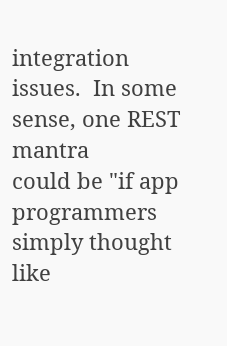integration issues.  In some sense, one REST mantra
could be "if app programmers simply thought like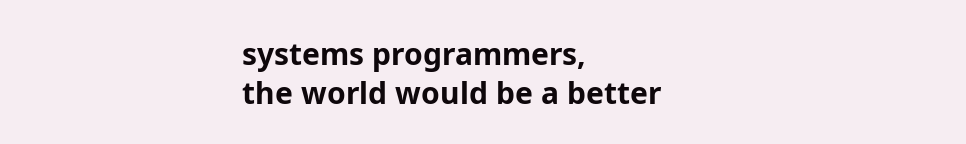systems programmers,
the world would be a better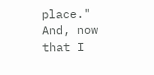place."  And, now that I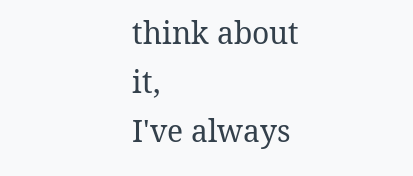think about it,
I've always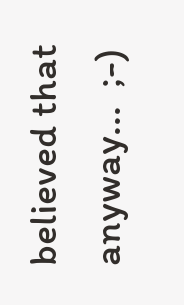believed that anyway...  ;-)